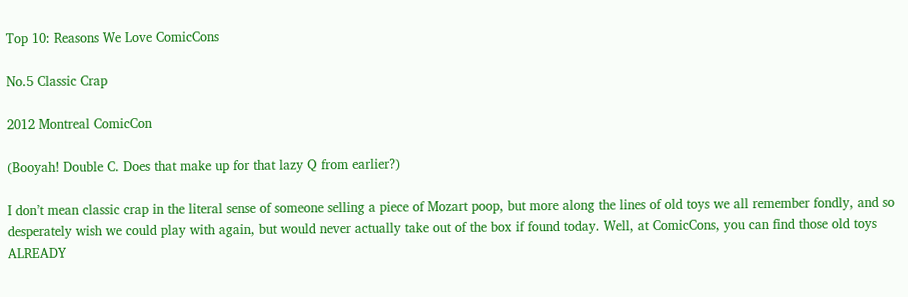Top 10: Reasons We Love ComicCons

No.5 Classic Crap

2012 Montreal ComicCon

(Booyah! Double C. Does that make up for that lazy Q from earlier?)

I don’t mean classic crap in the literal sense of someone selling a piece of Mozart poop, but more along the lines of old toys we all remember fondly, and so desperately wish we could play with again, but would never actually take out of the box if found today. Well, at ComicCons, you can find those old toys ALREADY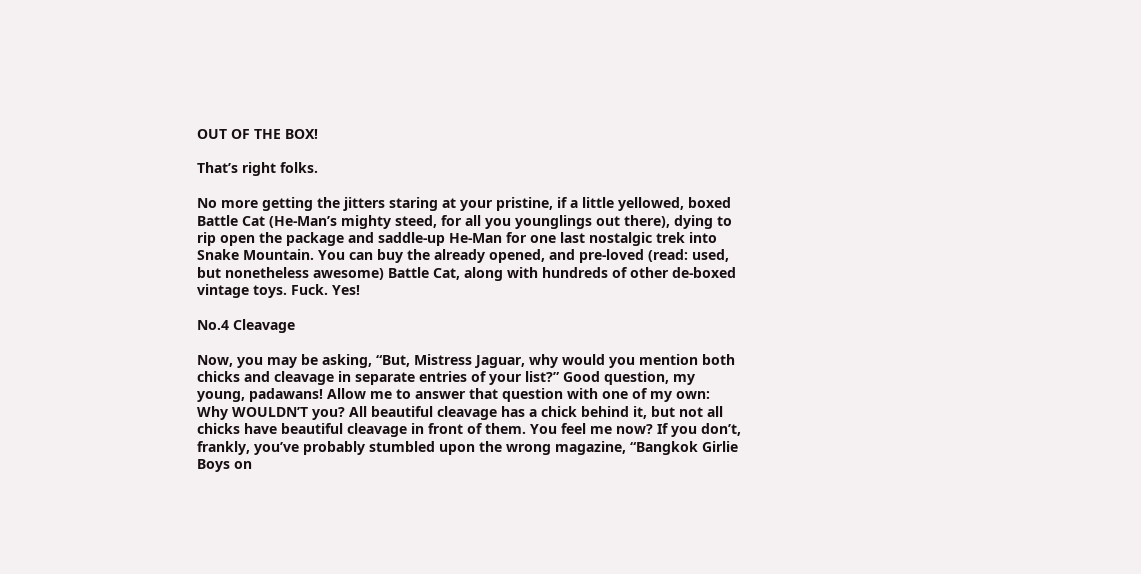OUT OF THE BOX!

That’s right folks.

No more getting the jitters staring at your pristine, if a little yellowed, boxed Battle Cat (He-Man’s mighty steed, for all you younglings out there), dying to rip open the package and saddle-up He-Man for one last nostalgic trek into Snake Mountain. You can buy the already opened, and pre-loved (read: used, but nonetheless awesome) Battle Cat, along with hundreds of other de-boxed vintage toys. Fuck. Yes!

No.4 Cleavage

Now, you may be asking, “But, Mistress Jaguar, why would you mention both chicks and cleavage in separate entries of your list?” Good question, my young, padawans! Allow me to answer that question with one of my own: Why WOULDN’T you? All beautiful cleavage has a chick behind it, but not all chicks have beautiful cleavage in front of them. You feel me now? If you don’t, frankly, you’ve probably stumbled upon the wrong magazine, “Bangkok Girlie Boys on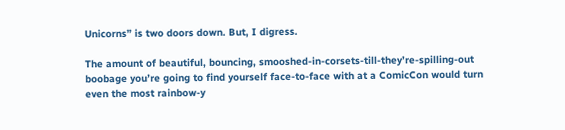Unicorns” is two doors down. But, I digress.

The amount of beautiful, bouncing, smooshed-in-corsets-till-they’re-spilling-out boobage you’re going to find yourself face-to-face with at a ComicCon would turn even the most rainbow-y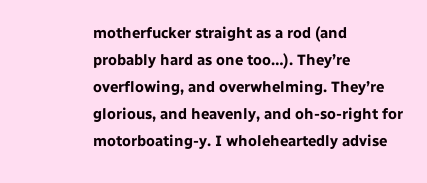motherfucker straight as a rod (and probably hard as one too…). They’re overflowing, and overwhelming. They’re glorious, and heavenly, and oh-so-right for motorboating-y. I wholeheartedly advise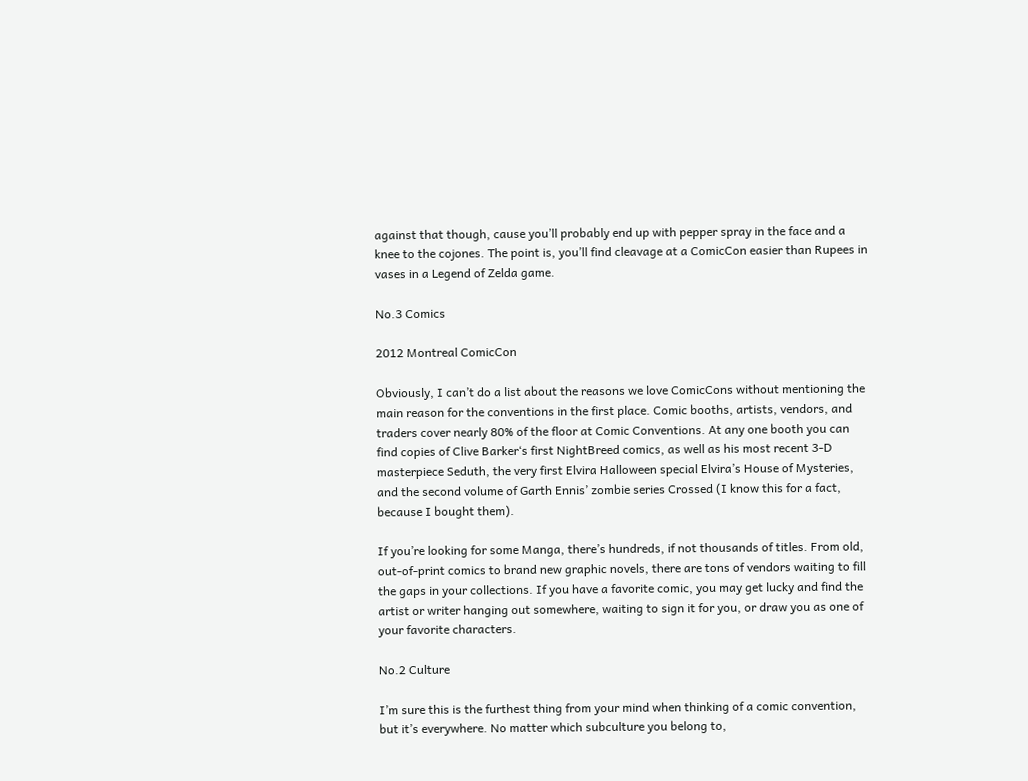against that though, cause you’ll probably end up with pepper spray in the face and a knee to the cojones. The point is, you’ll find cleavage at a ComicCon easier than Rupees in vases in a Legend of Zelda game.

No.3 Comics

2012 Montreal ComicCon

Obviously, I can’t do a list about the reasons we love ComicCons without mentioning the main reason for the conventions in the first place. Comic booths, artists, vendors, and traders cover nearly 80% of the floor at Comic Conventions. At any one booth you can find copies of Clive Barker‘s first NightBreed comics, as well as his most recent 3-D masterpiece Seduth, the very first Elvira Halloween special Elvira’s House of Mysteries, and the second volume of Garth Ennis’ zombie series Crossed (I know this for a fact, because I bought them).

If you’re looking for some Manga, there’s hundreds, if not thousands of titles. From old, out-of-print comics to brand new graphic novels, there are tons of vendors waiting to fill the gaps in your collections. If you have a favorite comic, you may get lucky and find the artist or writer hanging out somewhere, waiting to sign it for you, or draw you as one of your favorite characters.

No.2 Culture

I’m sure this is the furthest thing from your mind when thinking of a comic convention, but it’s everywhere. No matter which subculture you belong to,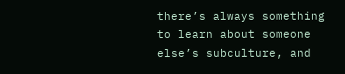there’s always something to learn about someone else’s subculture, and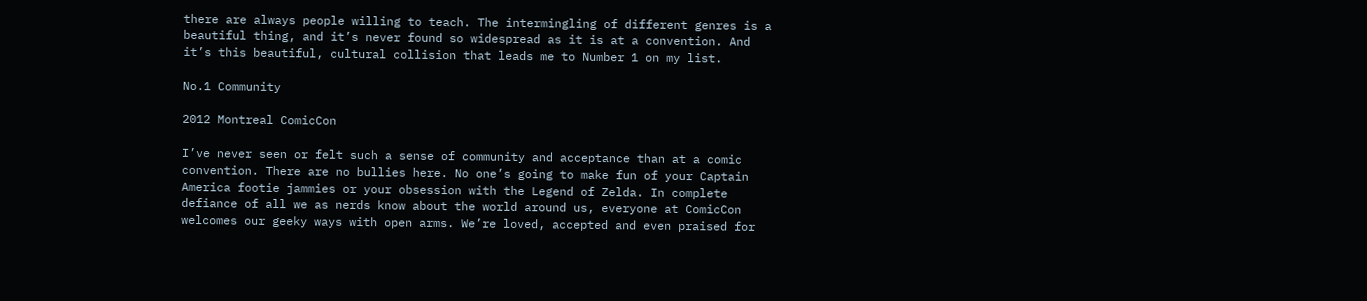there are always people willing to teach. The intermingling of different genres is a beautiful thing, and it’s never found so widespread as it is at a convention. And it’s this beautiful, cultural collision that leads me to Number 1 on my list.

No.1 Community

2012 Montreal ComicCon

I’ve never seen or felt such a sense of community and acceptance than at a comic convention. There are no bullies here. No one’s going to make fun of your Captain America footie jammies or your obsession with the Legend of Zelda. In complete defiance of all we as nerds know about the world around us, everyone at ComicCon welcomes our geeky ways with open arms. We’re loved, accepted and even praised for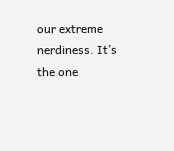our extreme nerdiness. It’s the one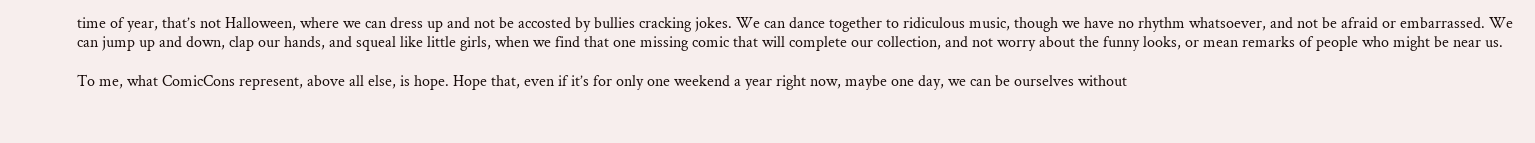time of year, that’s not Halloween, where we can dress up and not be accosted by bullies cracking jokes. We can dance together to ridiculous music, though we have no rhythm whatsoever, and not be afraid or embarrassed. We can jump up and down, clap our hands, and squeal like little girls, when we find that one missing comic that will complete our collection, and not worry about the funny looks, or mean remarks of people who might be near us.

To me, what ComicCons represent, above all else, is hope. Hope that, even if it’s for only one weekend a year right now, maybe one day, we can be ourselves without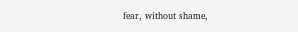fear, without shame,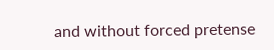and without forced pretense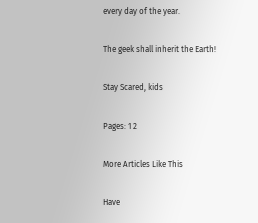every day of the year.

The geek shall inherit the Earth!

Stay Scared, kids

Pages: 1 2

More Articles Like This

Have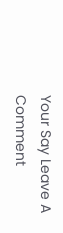Your Say Leave A Comment